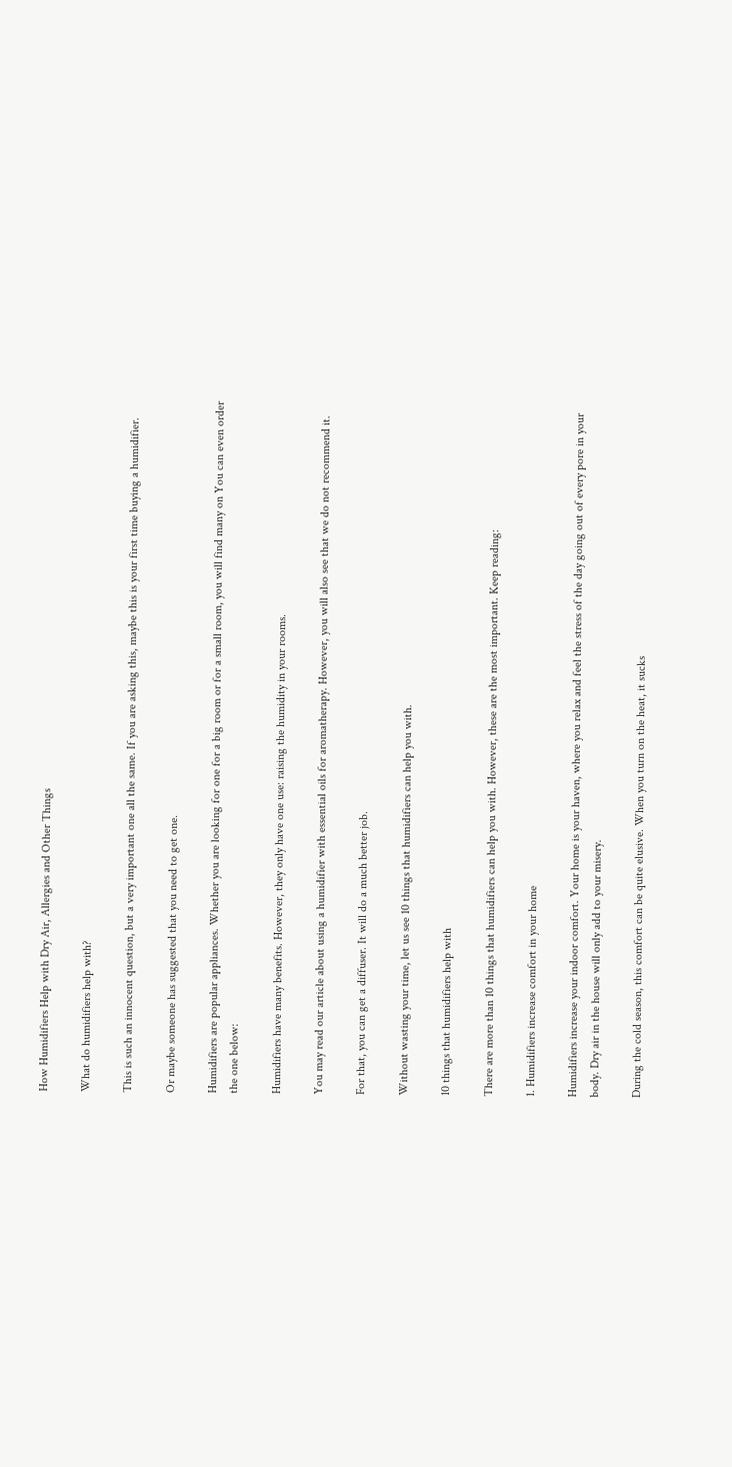How Humidifiers Help with Dry Air, Allergies and Other Things

What do humidifiers help with?

This is such an innocent question, but a very important one all the same. If you are asking this, maybe this is your first time buying a humidifier.

Or maybe someone has suggested that you need to get one.

Humidifiers are popular appliances. Whether you are looking for one for a big room or for a small room, you will find many on You can even order the one below:

Humidifiers have many benefits. However, they only have one use: raising the humidity in your rooms.

You may read our article about using a humidifier with essential oils for aromatherapy. However, you will also see that we do not recommend it.

For that, you can get a diffuser. It will do a much better job.

Without wasting your time, let us see 10 things that humidifiers can help you with.

10 things that humidifiers help with

There are more than 10 things that humidifiers can help you with. However, these are the most important. Keep reading:

1. Humidifiers increase comfort in your home

Humidifiers increase your indoor comfort. Your home is your haven, where you relax and feel the stress of the day going out of every pore in your body. Dry air in the house will only add to your misery.

During the cold season, this comfort can be quite elusive. When you turn on the heat, it sucks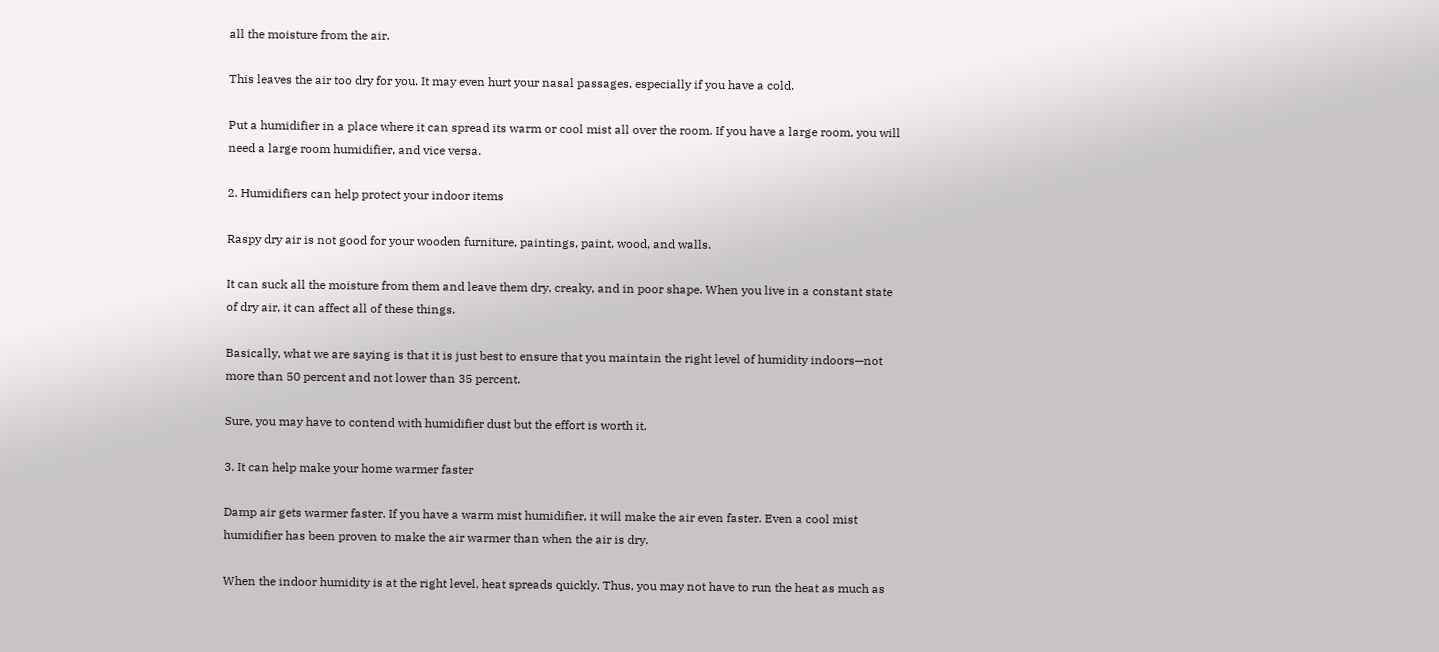all the moisture from the air.

This leaves the air too dry for you. It may even hurt your nasal passages, especially if you have a cold.

Put a humidifier in a place where it can spread its warm or cool mist all over the room. If you have a large room, you will need a large room humidifier, and vice versa.

2. Humidifiers can help protect your indoor items

Raspy dry air is not good for your wooden furniture, paintings, paint, wood, and walls.

It can suck all the moisture from them and leave them dry, creaky, and in poor shape. When you live in a constant state of dry air, it can affect all of these things.

Basically, what we are saying is that it is just best to ensure that you maintain the right level of humidity indoors—not more than 50 percent and not lower than 35 percent.

Sure, you may have to contend with humidifier dust but the effort is worth it.

3. It can help make your home warmer faster

Damp air gets warmer faster. If you have a warm mist humidifier, it will make the air even faster. Even a cool mist humidifier has been proven to make the air warmer than when the air is dry.

When the indoor humidity is at the right level, heat spreads quickly. Thus, you may not have to run the heat as much as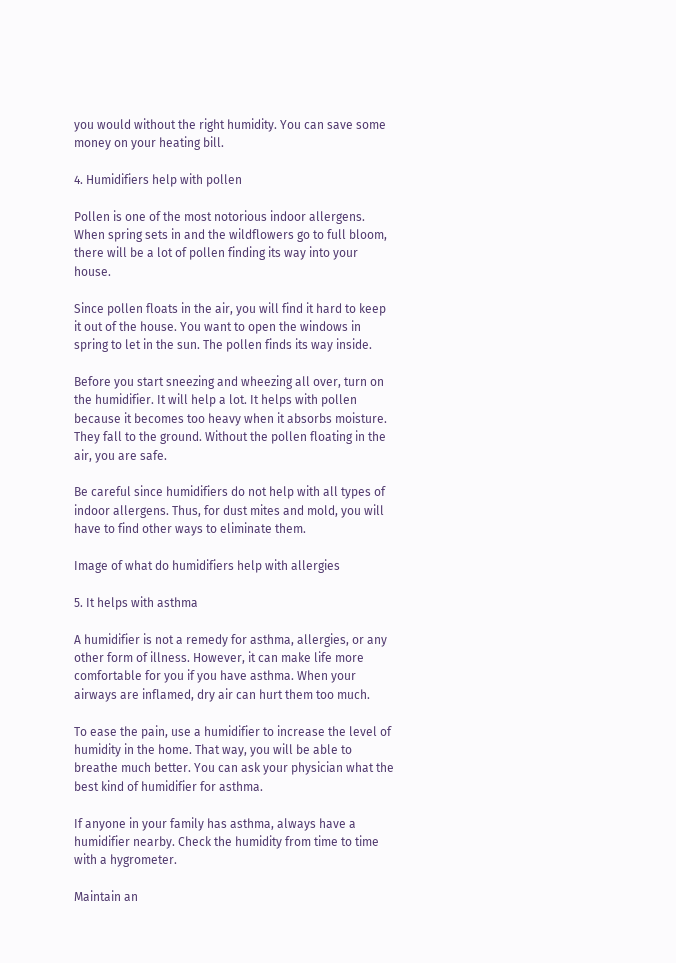you would without the right humidity. You can save some money on your heating bill.

4. Humidifiers help with pollen

Pollen is one of the most notorious indoor allergens. When spring sets in and the wildflowers go to full bloom, there will be a lot of pollen finding its way into your house.

Since pollen floats in the air, you will find it hard to keep it out of the house. You want to open the windows in spring to let in the sun. The pollen finds its way inside.

Before you start sneezing and wheezing all over, turn on the humidifier. It will help a lot. It helps with pollen because it becomes too heavy when it absorbs moisture. They fall to the ground. Without the pollen floating in the air, you are safe.

Be careful since humidifiers do not help with all types of indoor allergens. Thus, for dust mites and mold, you will have to find other ways to eliminate them.

Image of what do humidifiers help with allergies

5. It helps with asthma

A humidifier is not a remedy for asthma, allergies, or any other form of illness. However, it can make life more comfortable for you if you have asthma. When your airways are inflamed, dry air can hurt them too much.

To ease the pain, use a humidifier to increase the level of humidity in the home. That way, you will be able to breathe much better. You can ask your physician what the best kind of humidifier for asthma.

If anyone in your family has asthma, always have a humidifier nearby. Check the humidity from time to time with a hygrometer.

Maintain an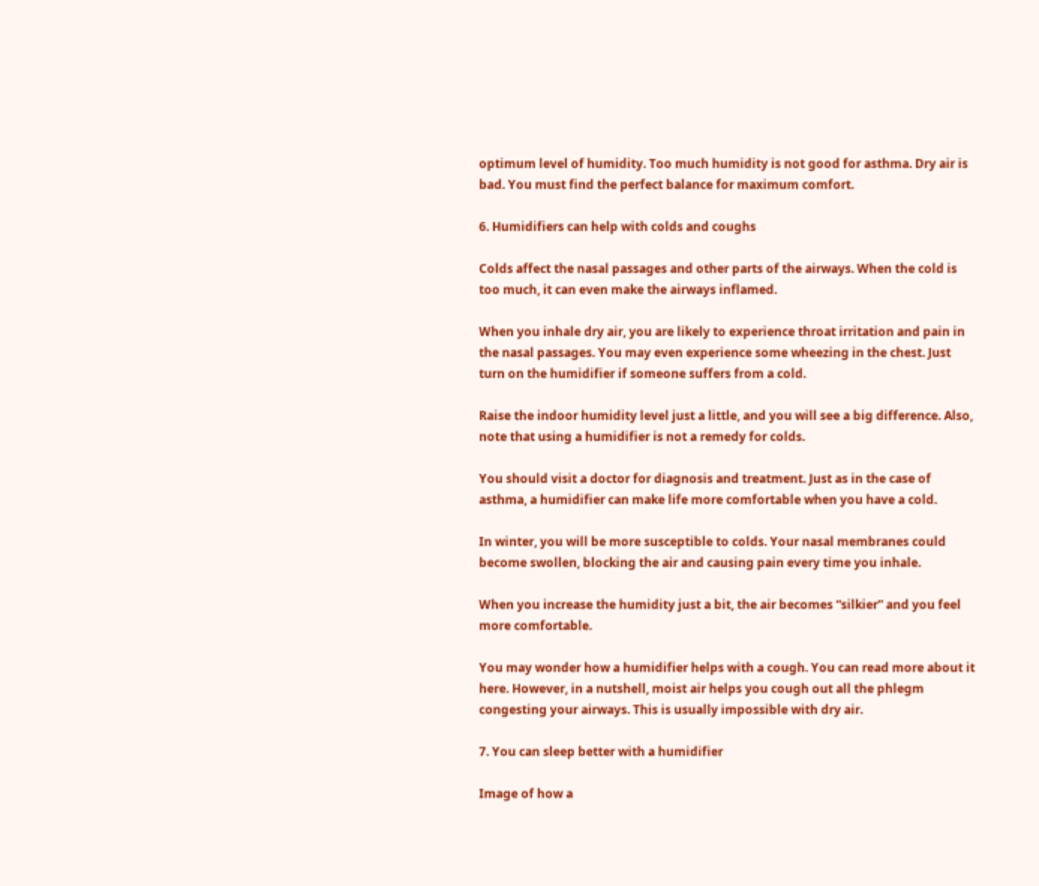optimum level of humidity. Too much humidity is not good for asthma. Dry air is bad. You must find the perfect balance for maximum comfort.

6. Humidifiers can help with colds and coughs

Colds affect the nasal passages and other parts of the airways. When the cold is too much, it can even make the airways inflamed.

When you inhale dry air, you are likely to experience throat irritation and pain in the nasal passages. You may even experience some wheezing in the chest. Just turn on the humidifier if someone suffers from a cold.

Raise the indoor humidity level just a little, and you will see a big difference. Also, note that using a humidifier is not a remedy for colds.

You should visit a doctor for diagnosis and treatment. Just as in the case of asthma, a humidifier can make life more comfortable when you have a cold.

In winter, you will be more susceptible to colds. Your nasal membranes could become swollen, blocking the air and causing pain every time you inhale.

When you increase the humidity just a bit, the air becomes “silkier” and you feel more comfortable.

You may wonder how a humidifier helps with a cough. You can read more about it here. However, in a nutshell, moist air helps you cough out all the phlegm congesting your airways. This is usually impossible with dry air.

7. You can sleep better with a humidifier

Image of how a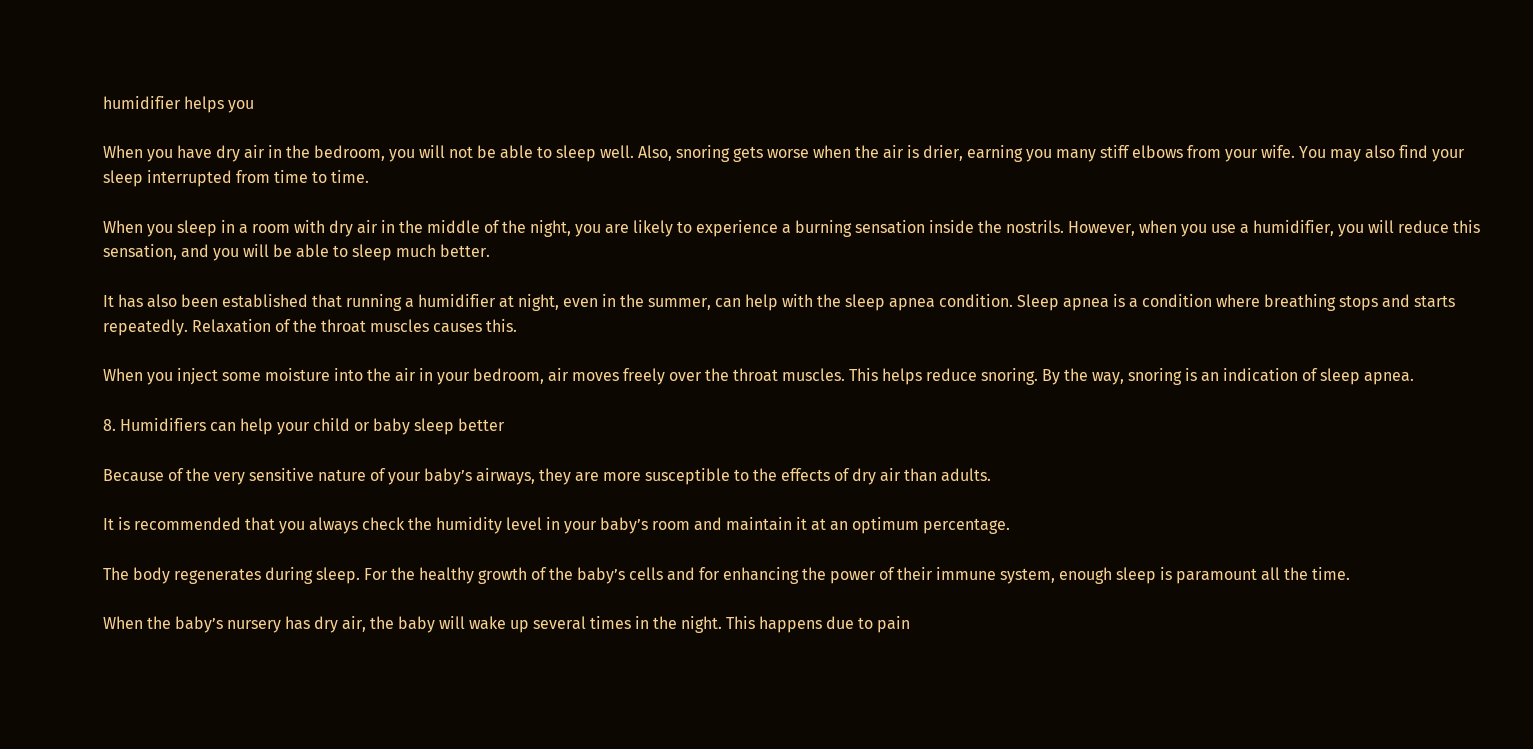humidifier helps you

When you have dry air in the bedroom, you will not be able to sleep well. Also, snoring gets worse when the air is drier, earning you many stiff elbows from your wife. You may also find your sleep interrupted from time to time.

When you sleep in a room with dry air in the middle of the night, you are likely to experience a burning sensation inside the nostrils. However, when you use a humidifier, you will reduce this sensation, and you will be able to sleep much better.

It has also been established that running a humidifier at night, even in the summer, can help with the sleep apnea condition. Sleep apnea is a condition where breathing stops and starts repeatedly. Relaxation of the throat muscles causes this.

When you inject some moisture into the air in your bedroom, air moves freely over the throat muscles. This helps reduce snoring. By the way, snoring is an indication of sleep apnea.

8. Humidifiers can help your child or baby sleep better

Because of the very sensitive nature of your baby’s airways, they are more susceptible to the effects of dry air than adults.

It is recommended that you always check the humidity level in your baby’s room and maintain it at an optimum percentage.

The body regenerates during sleep. For the healthy growth of the baby’s cells and for enhancing the power of their immune system, enough sleep is paramount all the time.

When the baby’s nursery has dry air, the baby will wake up several times in the night. This happens due to pain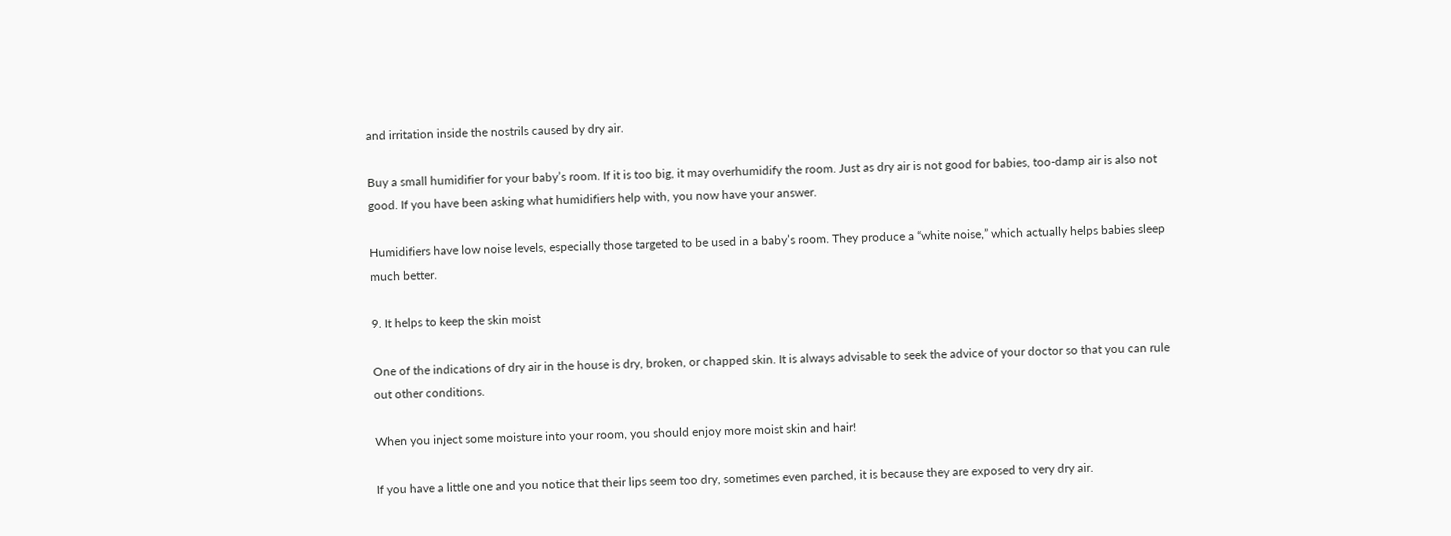and irritation inside the nostrils caused by dry air.

Buy a small humidifier for your baby’s room. If it is too big, it may overhumidify the room. Just as dry air is not good for babies, too-damp air is also not good. If you have been asking what humidifiers help with, you now have your answer.

Humidifiers have low noise levels, especially those targeted to be used in a baby’s room. They produce a “white noise,” which actually helps babies sleep much better.

9. It helps to keep the skin moist

One of the indications of dry air in the house is dry, broken, or chapped skin. It is always advisable to seek the advice of your doctor so that you can rule out other conditions.

When you inject some moisture into your room, you should enjoy more moist skin and hair!

If you have a little one and you notice that their lips seem too dry, sometimes even parched, it is because they are exposed to very dry air.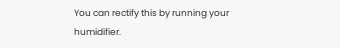You can rectify this by running your humidifier.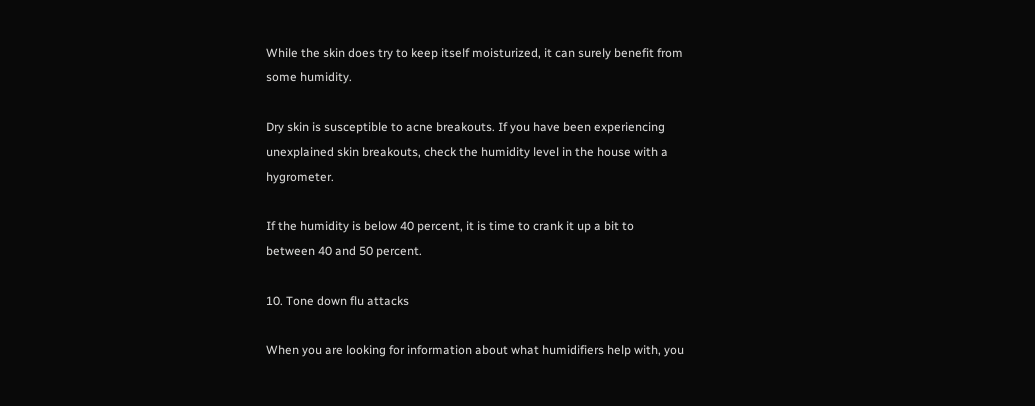While the skin does try to keep itself moisturized, it can surely benefit from some humidity.

Dry skin is susceptible to acne breakouts. If you have been experiencing unexplained skin breakouts, check the humidity level in the house with a hygrometer.

If the humidity is below 40 percent, it is time to crank it up a bit to between 40 and 50 percent.

10. Tone down flu attacks

When you are looking for information about what humidifiers help with, you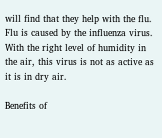will find that they help with the flu. Flu is caused by the influenza virus. With the right level of humidity in the air, this virus is not as active as it is in dry air.

Benefits of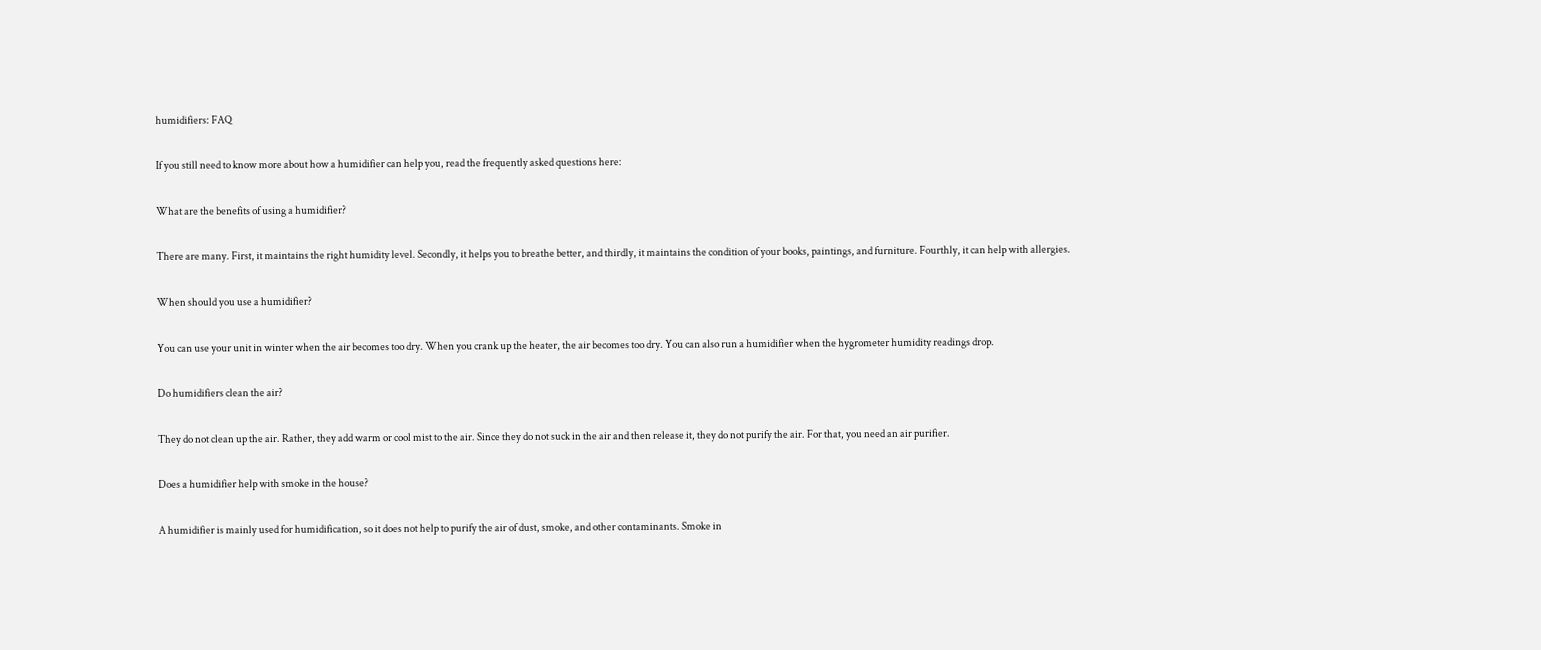humidifiers: FAQ

If you still need to know more about how a humidifier can help you, read the frequently asked questions here:

What are the benefits of using a humidifier?

There are many. First, it maintains the right humidity level. Secondly, it helps you to breathe better, and thirdly, it maintains the condition of your books, paintings, and furniture. Fourthly, it can help with allergies.

When should you use a humidifier?

You can use your unit in winter when the air becomes too dry. When you crank up the heater, the air becomes too dry. You can also run a humidifier when the hygrometer humidity readings drop.

Do humidifiers clean the air?

They do not clean up the air. Rather, they add warm or cool mist to the air. Since they do not suck in the air and then release it, they do not purify the air. For that, you need an air purifier.

Does a humidifier help with smoke in the house?

A humidifier is mainly used for humidification, so it does not help to purify the air of dust, smoke, and other contaminants. Smoke in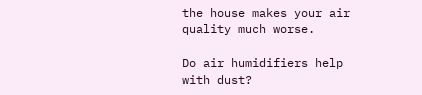the house makes your air quality much worse.

Do air humidifiers help with dust?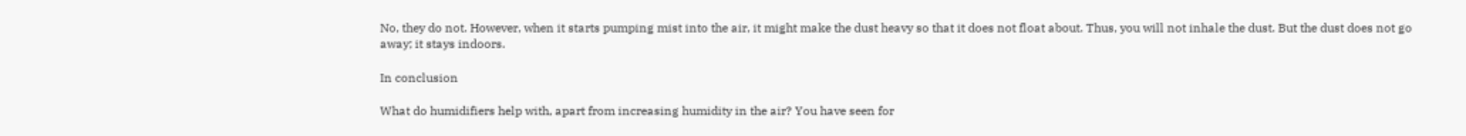No, they do not. However, when it starts pumping mist into the air, it might make the dust heavy so that it does not float about. Thus, you will not inhale the dust. But the dust does not go away; it stays indoors.

In conclusion

What do humidifiers help with, apart from increasing humidity in the air? You have seen for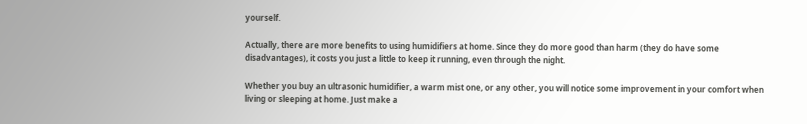yourself.

Actually, there are more benefits to using humidifiers at home. Since they do more good than harm (they do have some disadvantages), it costs you just a little to keep it running, even through the night.

Whether you buy an ultrasonic humidifier, a warm mist one, or any other, you will notice some improvement in your comfort when living or sleeping at home. Just make a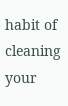habit of cleaning your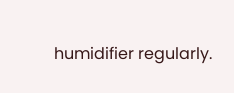humidifier regularly.